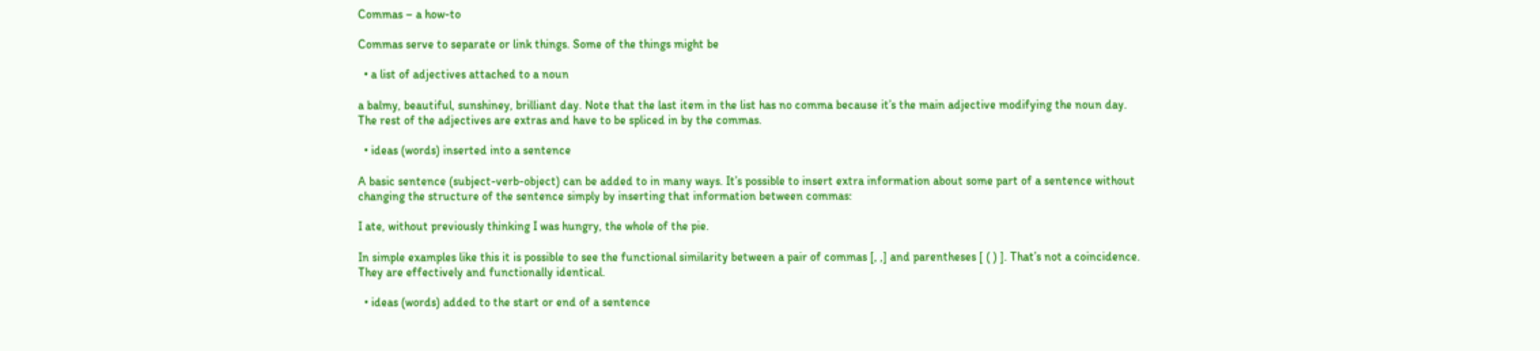Commas – a how-to

Commas serve to separate or link things. Some of the things might be

  • a list of adjectives attached to a noun

a balmy, beautiful, sunshiney, brilliant day. Note that the last item in the list has no comma because it’s the main adjective modifying the noun day. The rest of the adjectives are extras and have to be spliced in by the commas.

  • ideas (words) inserted into a sentence

A basic sentence (subject-verb-object) can be added to in many ways. It’s possible to insert extra information about some part of a sentence without changing the structure of the sentence simply by inserting that information between commas:

I ate, without previously thinking I was hungry, the whole of the pie.

In simple examples like this it is possible to see the functional similarity between a pair of commas [, ,] and parentheses [ ( ) ]. That’s not a coincidence. They are effectively and functionally identical.

  • ideas (words) added to the start or end of a sentence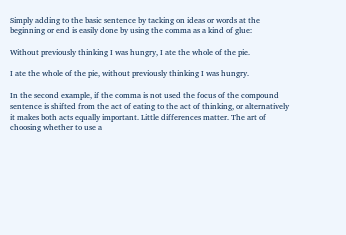Simply adding to the basic sentence by tacking on ideas or words at the beginning or end is easily done by using the comma as a kind of glue:

Without previously thinking I was hungry, I ate the whole of the pie.

I ate the whole of the pie, without previously thinking I was hungry.

In the second example, if the comma is not used the focus of the compound sentence is shifted from the act of eating to the act of thinking, or alternatively it makes both acts equally important. Little differences matter. The art of choosing whether to use a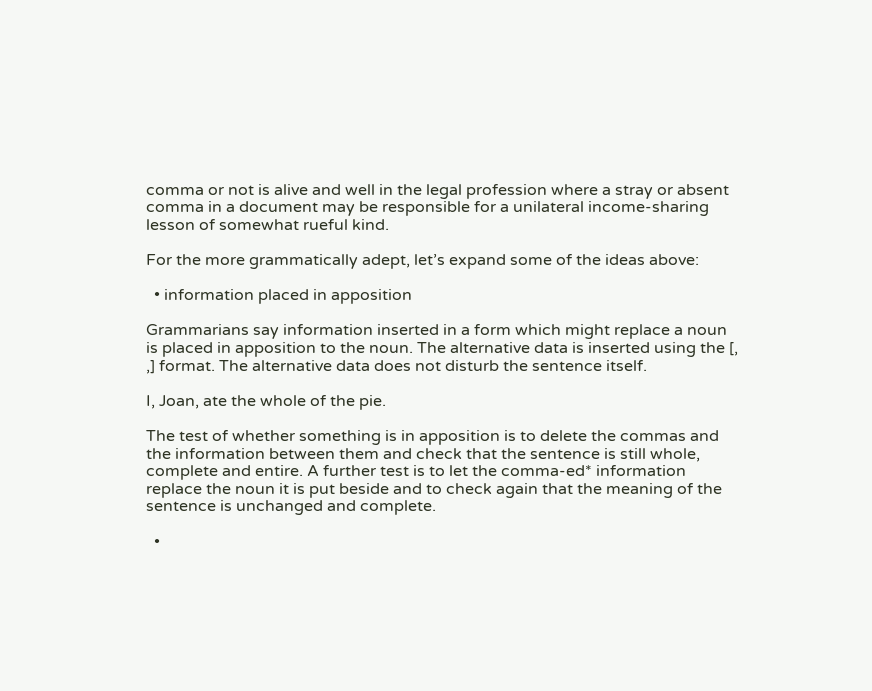comma or not is alive and well in the legal profession where a stray or absent comma in a document may be responsible for a unilateral income-sharing lesson of somewhat rueful kind.

For the more grammatically adept, let’s expand some of the ideas above:

  • information placed in apposition

Grammarians say information inserted in a form which might replace a noun is placed in apposition to the noun. The alternative data is inserted using the [, ,] format. The alternative data does not disturb the sentence itself.

I, Joan, ate the whole of the pie.

The test of whether something is in apposition is to delete the commas and the information between them and check that the sentence is still whole, complete and entire. A further test is to let the comma-ed* information replace the noun it is put beside and to check again that the meaning of the sentence is unchanged and complete.

  •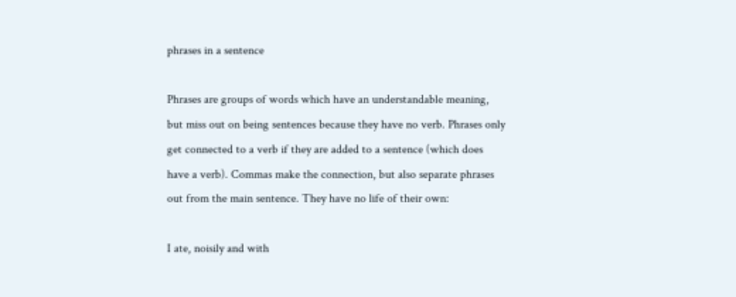phrases in a sentence

Phrases are groups of words which have an understandable meaning, but miss out on being sentences because they have no verb. Phrases only get connected to a verb if they are added to a sentence (which does have a verb). Commas make the connection, but also separate phrases out from the main sentence. They have no life of their own:

I ate, noisily and with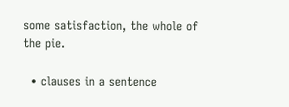some satisfaction, the whole of the pie.

  • clauses in a sentence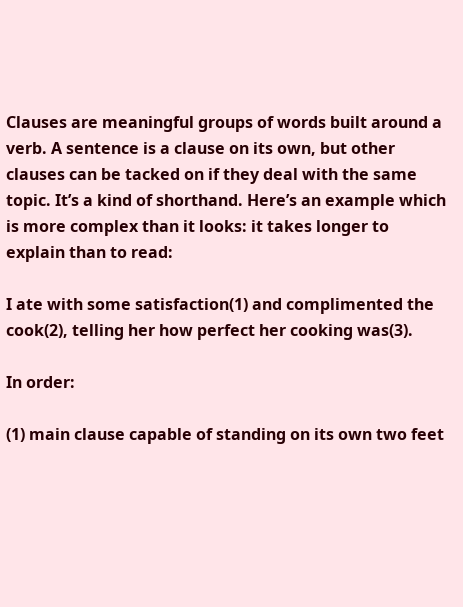Clauses are meaningful groups of words built around a verb. A sentence is a clause on its own, but other clauses can be tacked on if they deal with the same topic. It’s a kind of shorthand. Here’s an example which is more complex than it looks: it takes longer to explain than to read:

I ate with some satisfaction(1) and complimented the cook(2), telling her how perfect her cooking was(3).

In order:

(1) main clause capable of standing on its own two feet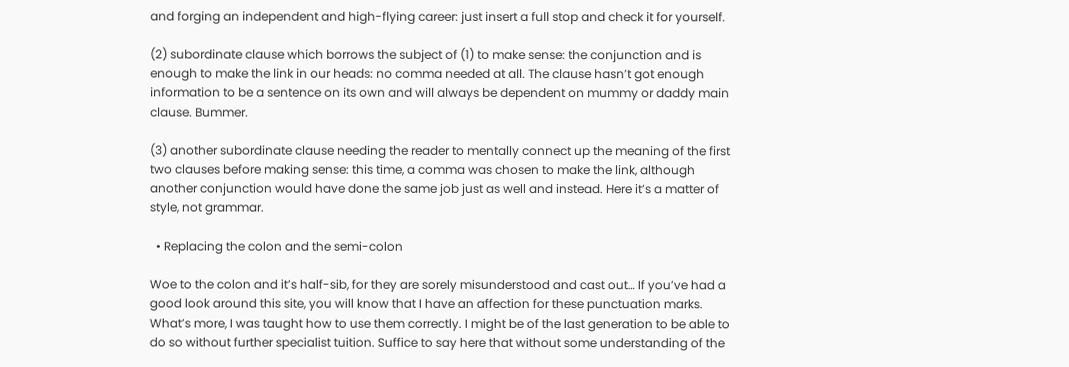and forging an independent and high-flying career: just insert a full stop and check it for yourself.

(2) subordinate clause which borrows the subject of (1) to make sense: the conjunction and is enough to make the link in our heads: no comma needed at all. The clause hasn’t got enough information to be a sentence on its own and will always be dependent on mummy or daddy main clause. Bummer.

(3) another subordinate clause needing the reader to mentally connect up the meaning of the first two clauses before making sense: this time, a comma was chosen to make the link, although another conjunction would have done the same job just as well and instead. Here it’s a matter of style, not grammar.

  • Replacing the colon and the semi-colon

Woe to the colon and it’s half-sib, for they are sorely misunderstood and cast out… If you’ve had a good look around this site, you will know that I have an affection for these punctuation marks. What’s more, I was taught how to use them correctly. I might be of the last generation to be able to do so without further specialist tuition. Suffice to say here that without some understanding of the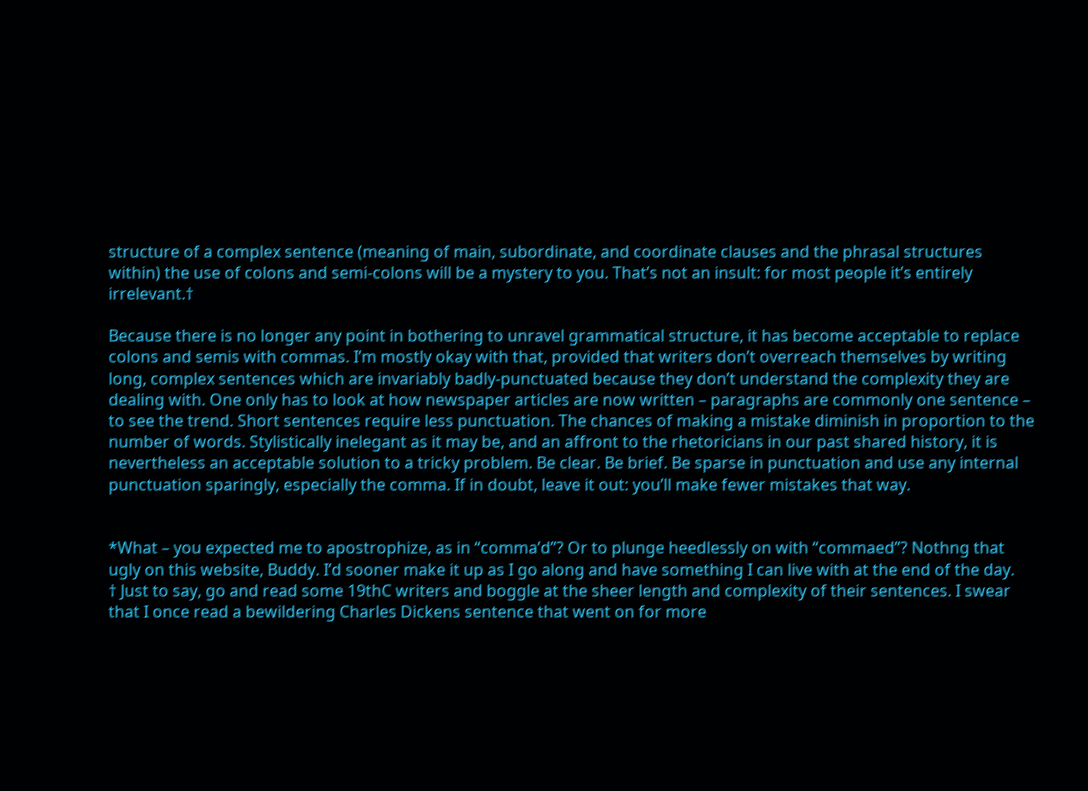structure of a complex sentence (meaning of main, subordinate, and coordinate clauses and the phrasal structures within) the use of colons and semi-colons will be a mystery to you. That’s not an insult: for most people it’s entirely irrelevant.†

Because there is no longer any point in bothering to unravel grammatical structure, it has become acceptable to replace colons and semis with commas. I’m mostly okay with that, provided that writers don’t overreach themselves by writing long, complex sentences which are invariably badly-punctuated because they don’t understand the complexity they are dealing with. One only has to look at how newspaper articles are now written – paragraphs are commonly one sentence – to see the trend. Short sentences require less punctuation. The chances of making a mistake diminish in proportion to the number of words. Stylistically inelegant as it may be, and an affront to the rhetoricians in our past shared history, it is nevertheless an acceptable solution to a tricky problem. Be clear. Be brief. Be sparse in punctuation and use any internal punctuation sparingly, especially the comma. If in doubt, leave it out: you’ll make fewer mistakes that way.


*What – you expected me to apostrophize, as in “comma’d”? Or to plunge heedlessly on with “commaed”? Nothng that ugly on this website, Buddy. I’d sooner make it up as I go along and have something I can live with at the end of the day.
† Just to say, go and read some 19thC writers and boggle at the sheer length and complexity of their sentences. I swear that I once read a bewildering Charles Dickens sentence that went on for more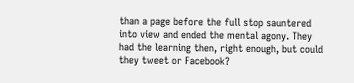than a page before the full stop sauntered into view and ended the mental agony. They had the learning then, right enough, but could they tweet or Facebook?